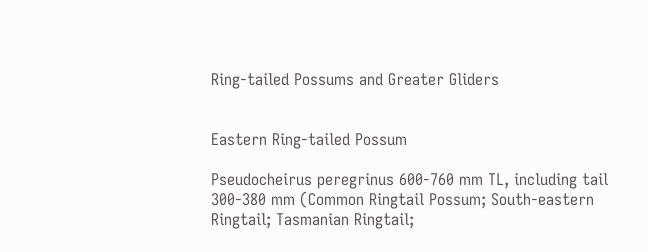Ring-tailed Possums and Greater Gliders


Eastern Ring-tailed Possum

Pseudocheirus peregrinus 600-760 mm TL, including tail 300-380 mm (Common Ringtail Possum; South-eastern Ringtail; Tasmanian Ringtail;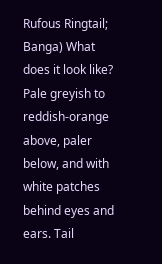Rufous Ringtail; Banga) What does it look like? Pale greyish to reddish-orange above, paler below, and with white patches behind eyes and ears. Tail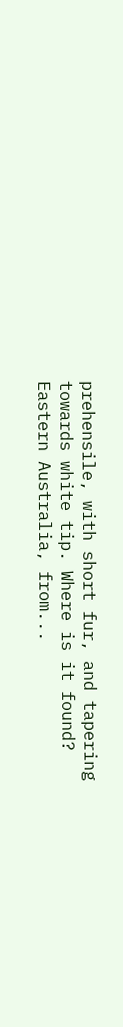prehensile, with short fur, and tapering towards white tip. Where is it found? Eastern Australia, from...